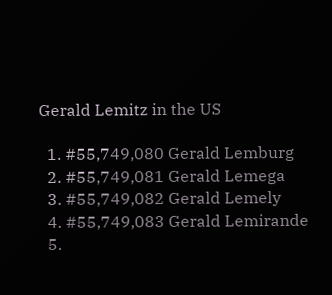Gerald Lemitz in the US

  1. #55,749,080 Gerald Lemburg
  2. #55,749,081 Gerald Lemega
  3. #55,749,082 Gerald Lemely
  4. #55,749,083 Gerald Lemirande
  5.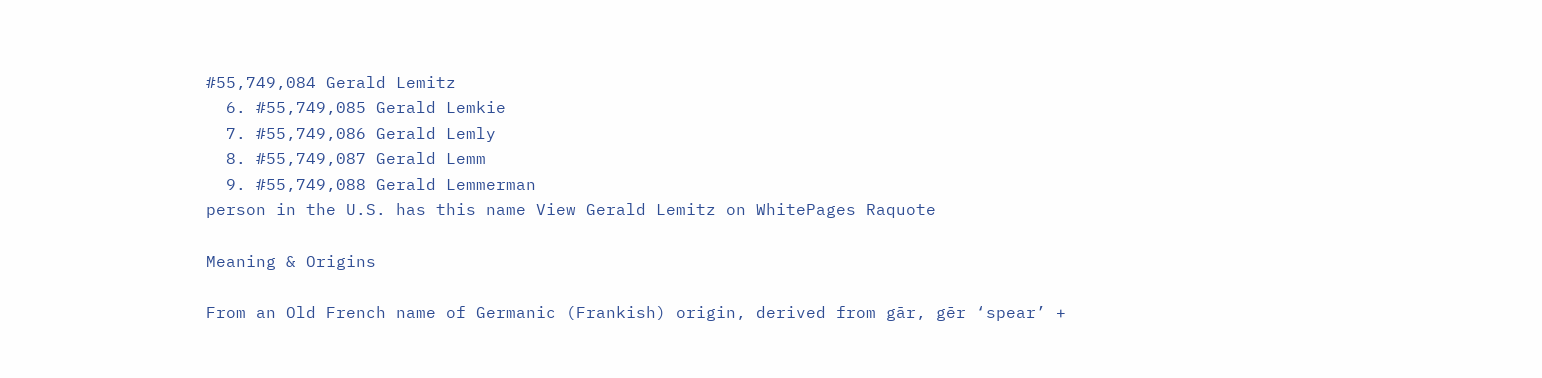#55,749,084 Gerald Lemitz
  6. #55,749,085 Gerald Lemkie
  7. #55,749,086 Gerald Lemly
  8. #55,749,087 Gerald Lemm
  9. #55,749,088 Gerald Lemmerman
person in the U.S. has this name View Gerald Lemitz on WhitePages Raquote

Meaning & Origins

From an Old French name of Germanic (Frankish) origin, derived from gār, gēr ‘spear’ +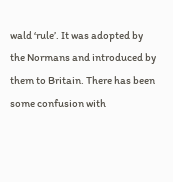wald ‘rule’. It was adopted by the Normans and introduced by them to Britain. There has been some confusion with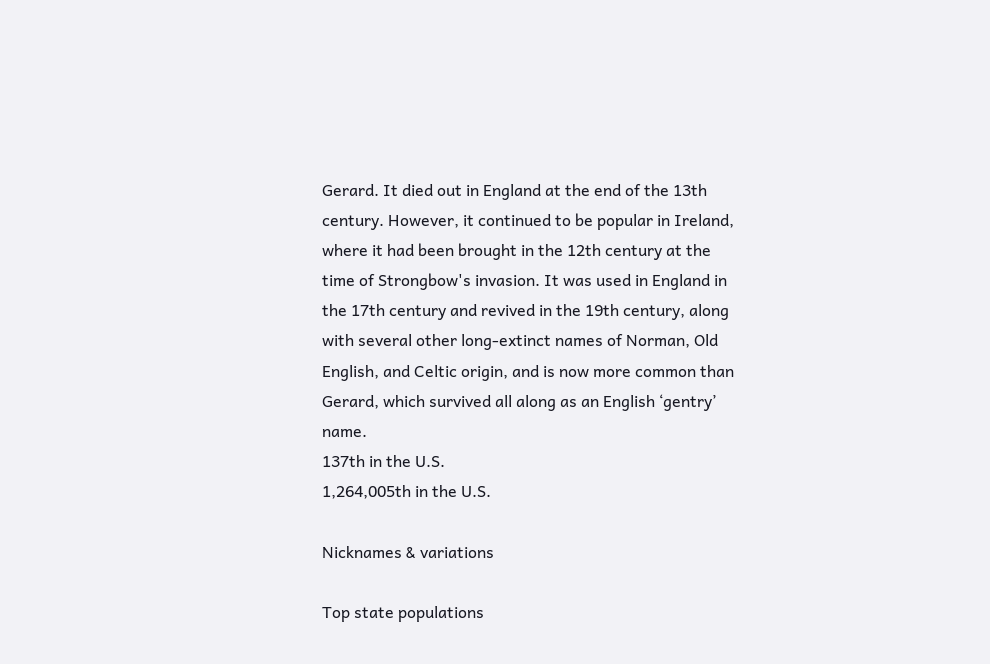Gerard. It died out in England at the end of the 13th century. However, it continued to be popular in Ireland, where it had been brought in the 12th century at the time of Strongbow's invasion. It was used in England in the 17th century and revived in the 19th century, along with several other long-extinct names of Norman, Old English, and Celtic origin, and is now more common than Gerard, which survived all along as an English ‘gentry’ name.
137th in the U.S.
1,264,005th in the U.S.

Nicknames & variations

Top state populations